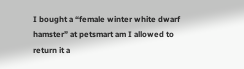I bought a “female winter white dwarf hamster” at petsmart am I allowed to return it a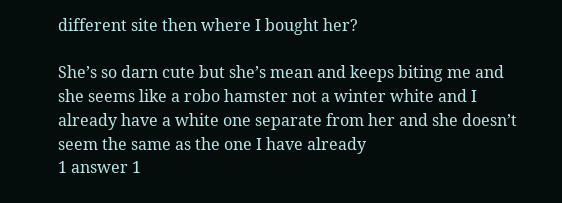different site then where I bought her?

She’s so darn cute but she’s mean and keeps biting me and she seems like a robo hamster not a winter white and I already have a white one separate from her and she doesn’t seem the same as the one I have already
1 answer 1